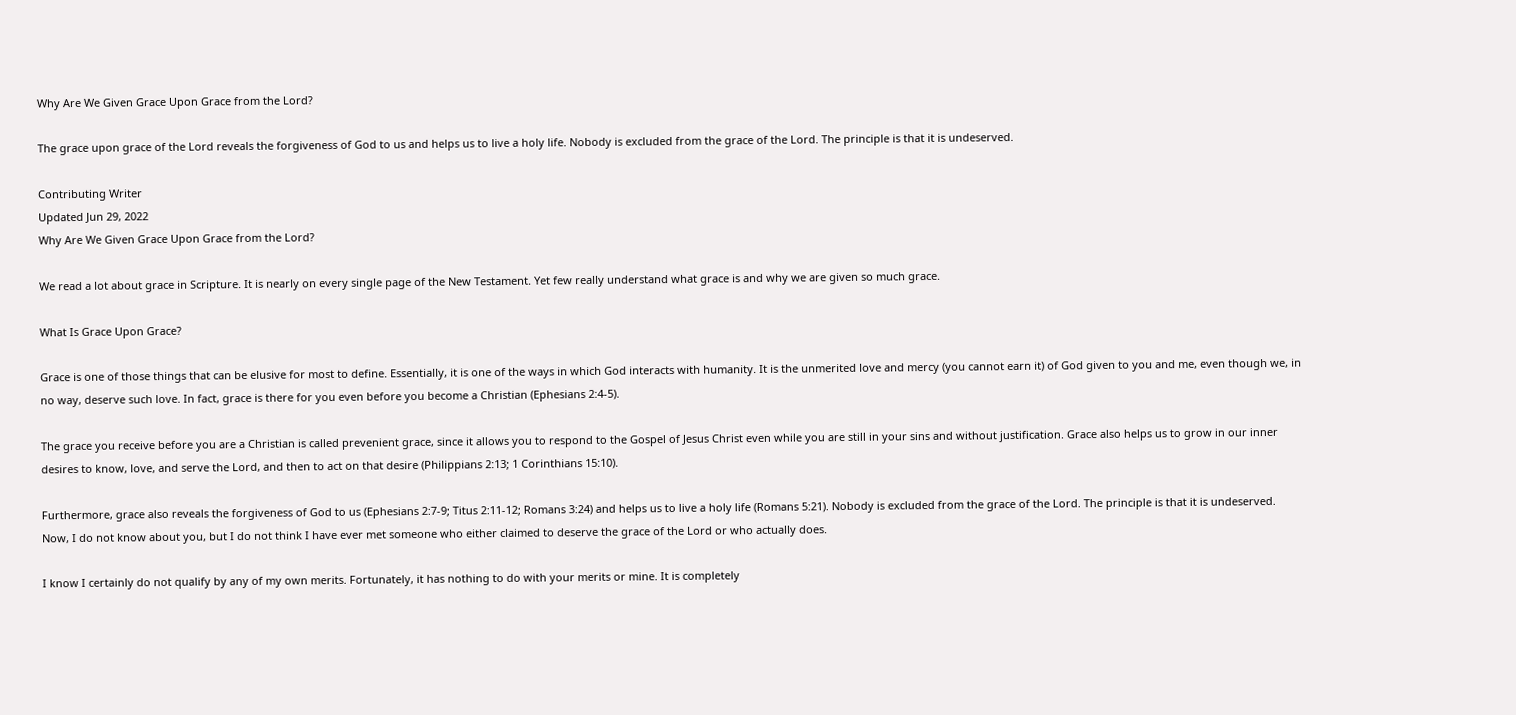Why Are We Given Grace Upon Grace from the Lord?

The grace upon grace of the Lord reveals the forgiveness of God to us and helps us to live a holy life. Nobody is excluded from the grace of the Lord. The principle is that it is undeserved.

Contributing Writer
Updated Jun 29, 2022
Why Are We Given Grace Upon Grace from the Lord?

We read a lot about grace in Scripture. It is nearly on every single page of the New Testament. Yet few really understand what grace is and why we are given so much grace.

What Is Grace Upon Grace?

Grace is one of those things that can be elusive for most to define. Essentially, it is one of the ways in which God interacts with humanity. It is the unmerited love and mercy (you cannot earn it) of God given to you and me, even though we, in no way, deserve such love. In fact, grace is there for you even before you become a Christian (Ephesians 2:4-5).

The grace you receive before you are a Christian is called prevenient grace, since it allows you to respond to the Gospel of Jesus Christ even while you are still in your sins and without justification. Grace also helps us to grow in our inner desires to know, love, and serve the Lord, and then to act on that desire (Philippians 2:13; 1 Corinthians 15:10).

Furthermore, grace also reveals the forgiveness of God to us (Ephesians 2:7-9; Titus 2:11-12; Romans 3:24) and helps us to live a holy life (Romans 5:21). Nobody is excluded from the grace of the Lord. The principle is that it is undeserved. Now, I do not know about you, but I do not think I have ever met someone who either claimed to deserve the grace of the Lord or who actually does.

I know I certainly do not qualify by any of my own merits. Fortunately, it has nothing to do with your merits or mine. It is completely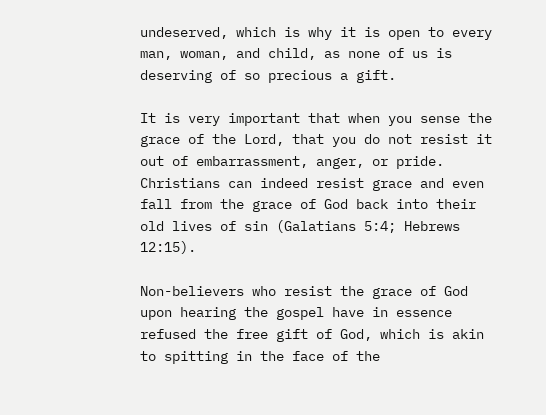undeserved, which is why it is open to every man, woman, and child, as none of us is deserving of so precious a gift.

It is very important that when you sense the grace of the Lord, that you do not resist it out of embarrassment, anger, or pride. Christians can indeed resist grace and even fall from the grace of God back into their old lives of sin (Galatians 5:4; Hebrews 12:15).

Non-believers who resist the grace of God upon hearing the gospel have in essence refused the free gift of God, which is akin to spitting in the face of the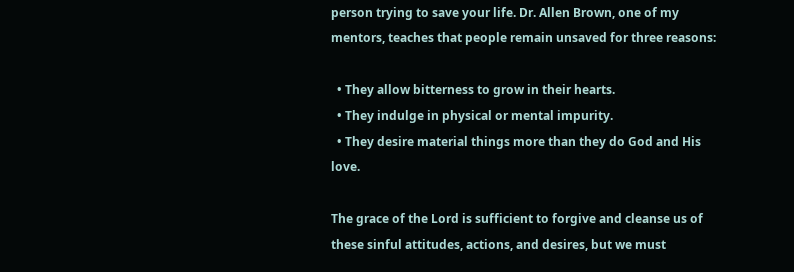person trying to save your life. Dr. Allen Brown, one of my mentors, teaches that people remain unsaved for three reasons:

  • They allow bitterness to grow in their hearts.
  • They indulge in physical or mental impurity.
  • They desire material things more than they do God and His love.

The grace of the Lord is sufficient to forgive and cleanse us of these sinful attitudes, actions, and desires, but we must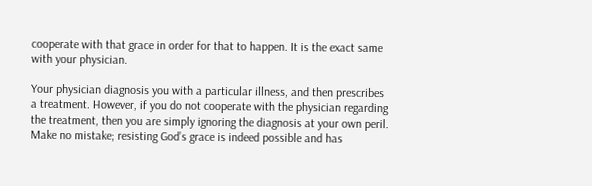cooperate with that grace in order for that to happen. It is the exact same with your physician.

Your physician diagnosis you with a particular illness, and then prescribes a treatment. However, if you do not cooperate with the physician regarding the treatment, then you are simply ignoring the diagnosis at your own peril. Make no mistake; resisting God’s grace is indeed possible and has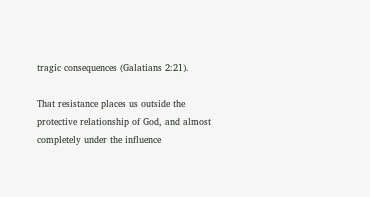tragic consequences (Galatians 2:21).

That resistance places us outside the protective relationship of God, and almost completely under the influence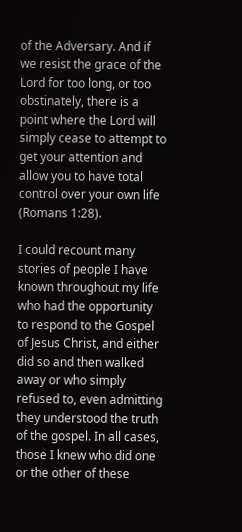of the Adversary. And if we resist the grace of the Lord for too long, or too obstinately, there is a point where the Lord will simply cease to attempt to get your attention and allow you to have total control over your own life (Romans 1:28).

I could recount many stories of people I have known throughout my life who had the opportunity to respond to the Gospel of Jesus Christ, and either did so and then walked away or who simply refused to, even admitting they understood the truth of the gospel. In all cases, those I knew who did one or the other of these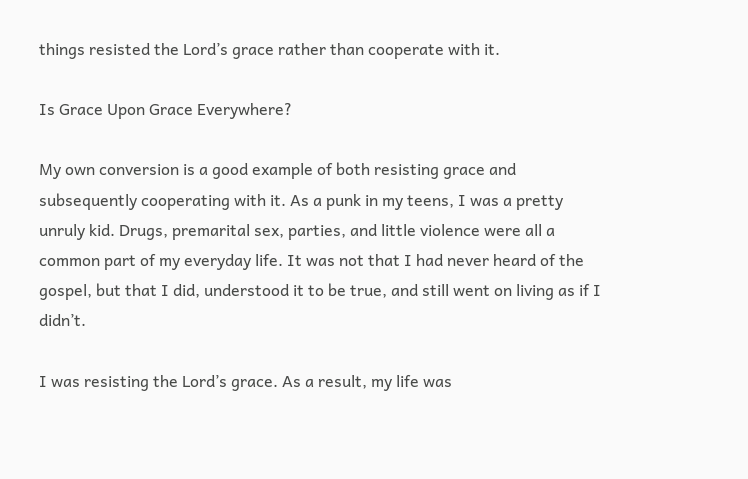things resisted the Lord’s grace rather than cooperate with it.

Is Grace Upon Grace Everywhere?

My own conversion is a good example of both resisting grace and subsequently cooperating with it. As a punk in my teens, I was a pretty unruly kid. Drugs, premarital sex, parties, and little violence were all a common part of my everyday life. It was not that I had never heard of the gospel, but that I did, understood it to be true, and still went on living as if I didn’t.

I was resisting the Lord’s grace. As a result, my life was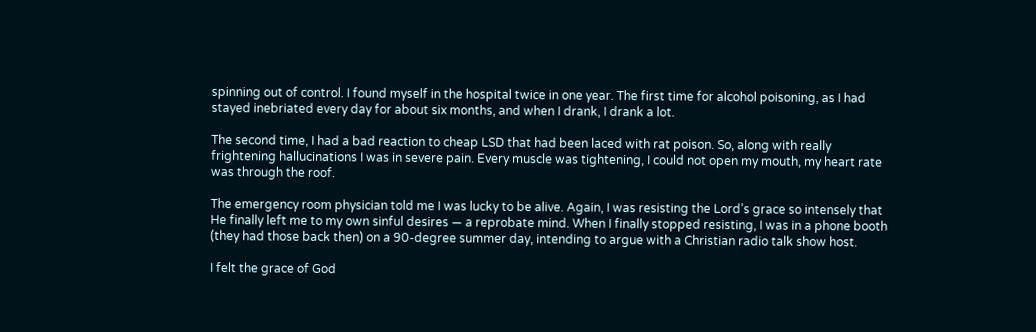spinning out of control. I found myself in the hospital twice in one year. The first time for alcohol poisoning, as I had stayed inebriated every day for about six months, and when I drank, I drank a lot.

The second time, I had a bad reaction to cheap LSD that had been laced with rat poison. So, along with really frightening hallucinations I was in severe pain. Every muscle was tightening, I could not open my mouth, my heart rate was through the roof.

The emergency room physician told me I was lucky to be alive. Again, I was resisting the Lord’s grace so intensely that He finally left me to my own sinful desires — a reprobate mind. When I finally stopped resisting, I was in a phone booth (they had those back then) on a 90-degree summer day, intending to argue with a Christian radio talk show host.

I felt the grace of God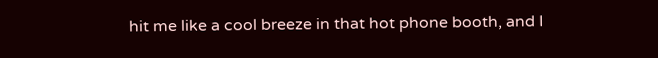hit me like a cool breeze in that hot phone booth, and I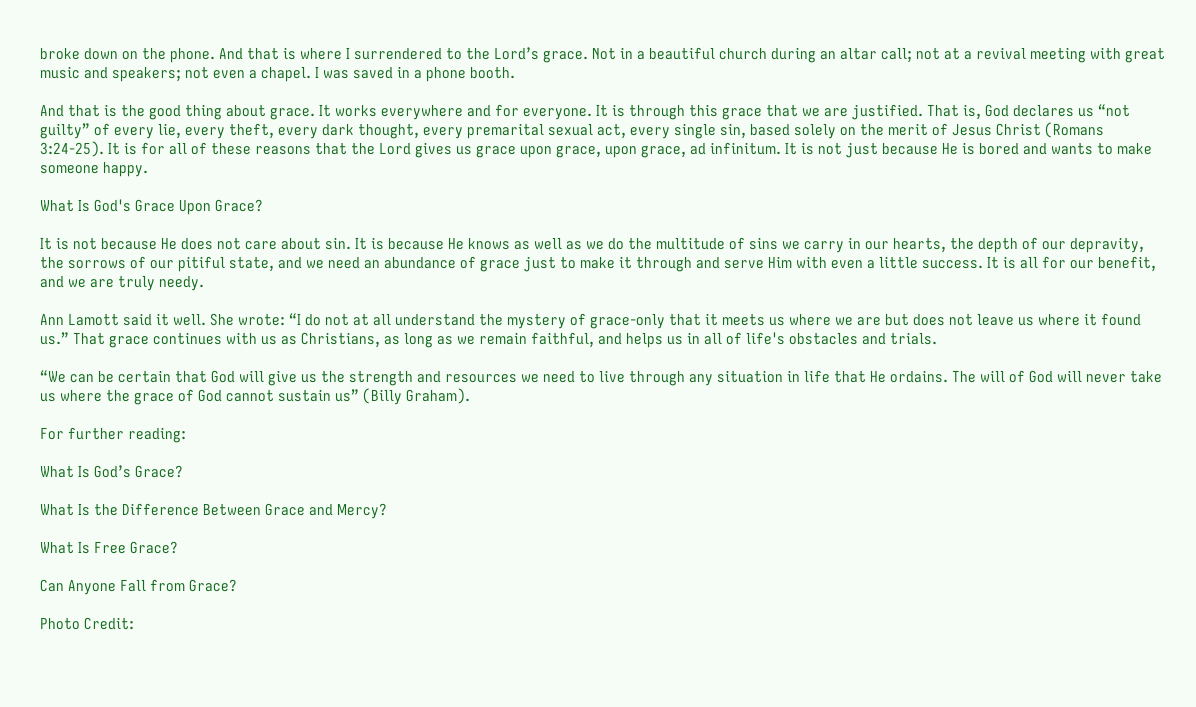broke down on the phone. And that is where I surrendered to the Lord’s grace. Not in a beautiful church during an altar call; not at a revival meeting with great music and speakers; not even a chapel. I was saved in a phone booth.

And that is the good thing about grace. It works everywhere and for everyone. It is through this grace that we are justified. That is, God declares us “not guilty” of every lie, every theft, every dark thought, every premarital sexual act, every single sin, based solely on the merit of Jesus Christ (Romans 3:24-25). It is for all of these reasons that the Lord gives us grace upon grace, upon grace, ad infinitum. It is not just because He is bored and wants to make someone happy.

What Is God's Grace Upon Grace?

It is not because He does not care about sin. It is because He knows as well as we do the multitude of sins we carry in our hearts, the depth of our depravity, the sorrows of our pitiful state, and we need an abundance of grace just to make it through and serve Him with even a little success. It is all for our benefit, and we are truly needy.

Ann Lamott said it well. She wrote: “I do not at all understand the mystery of grace-only that it meets us where we are but does not leave us where it found us.” That grace continues with us as Christians, as long as we remain faithful, and helps us in all of life's obstacles and trials.

“We can be certain that God will give us the strength and resources we need to live through any situation in life that He ordains. The will of God will never take us where the grace of God cannot sustain us” (Billy Graham).

For further reading:

What Is God’s Grace?

What Is the Difference Between Grace and Mercy?

What Is Free Grace?

Can Anyone Fall from Grace?

Photo Credit: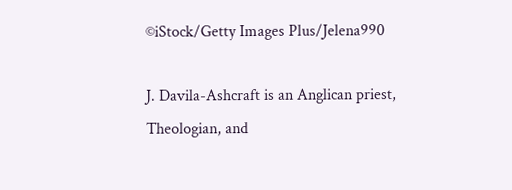©iStock/Getty Images Plus/Jelena990

J. Davila-Ashcraft is an Anglican priest, Theologian, and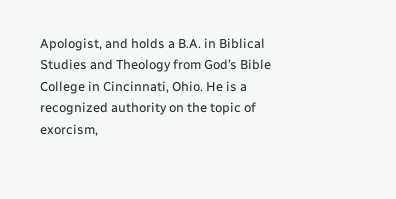Apologist, and holds a B.A. in Biblical Studies and Theology from God’s Bible College in Cincinnati, Ohio. He is a recognized authority on the topic of exorcism,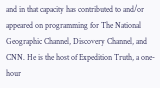and in that capacity has contributed to and/or appeared on programming for The National Geographic Channel, Discovery Channel, and CNN. He is the host of Expedition Truth, a one-hour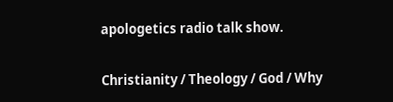apologetics radio talk show.


Christianity / Theology / God / Why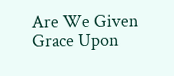Are We Given Grace Upon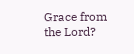Grace from the Lord?